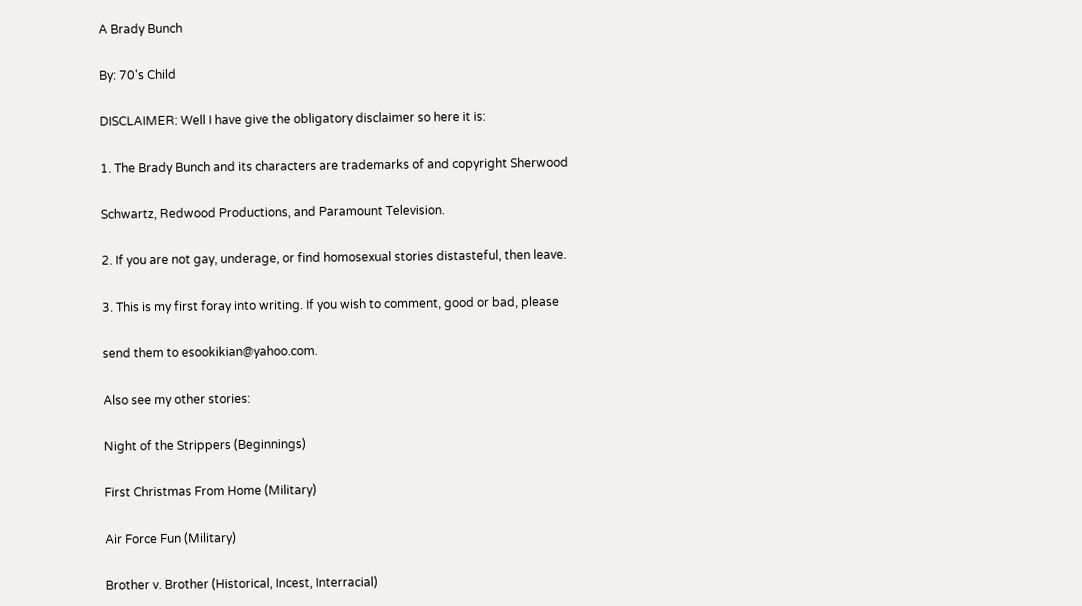A Brady Bunch

By: 70's Child

DISCLAIMER: Well I have give the obligatory disclaimer so here it is:

1. The Brady Bunch and its characters are trademarks of and copyright Sherwood

Schwartz, Redwood Productions, and Paramount Television.

2. If you are not gay, underage, or find homosexual stories distasteful, then leave.

3. This is my first foray into writing. If you wish to comment, good or bad, please

send them to esookikian@yahoo.com.

Also see my other stories:

Night of the Strippers (Beginnings)

First Christmas From Home (Military)

Air Force Fun (Military)

Brother v. Brother (Historical, Incest, Interracial)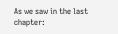As we saw in the last chapter: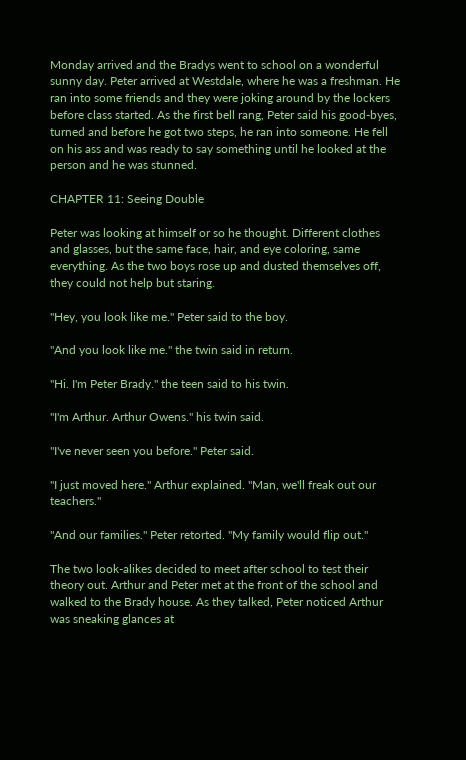Monday arrived and the Bradys went to school on a wonderful sunny day. Peter arrived at Westdale, where he was a freshman. He ran into some friends and they were joking around by the lockers before class started. As the first bell rang, Peter said his good-byes, turned and before he got two steps, he ran into someone. He fell on his ass and was ready to say something until he looked at the person and he was stunned.

CHAPTER 11: Seeing Double

Peter was looking at himself or so he thought. Different clothes and glasses, but the same face, hair, and eye coloring, same everything. As the two boys rose up and dusted themselves off, they could not help but staring.

"Hey, you look like me." Peter said to the boy.

"And you look like me." the twin said in return.

"Hi. I'm Peter Brady." the teen said to his twin.

"I'm Arthur. Arthur Owens." his twin said.

"I've never seen you before." Peter said.

"I just moved here." Arthur explained. "Man, we'll freak out our teachers."

"And our families." Peter retorted. "My family would flip out."

The two look-alikes decided to meet after school to test their theory out. Arthur and Peter met at the front of the school and walked to the Brady house. As they talked, Peter noticed Arthur was sneaking glances at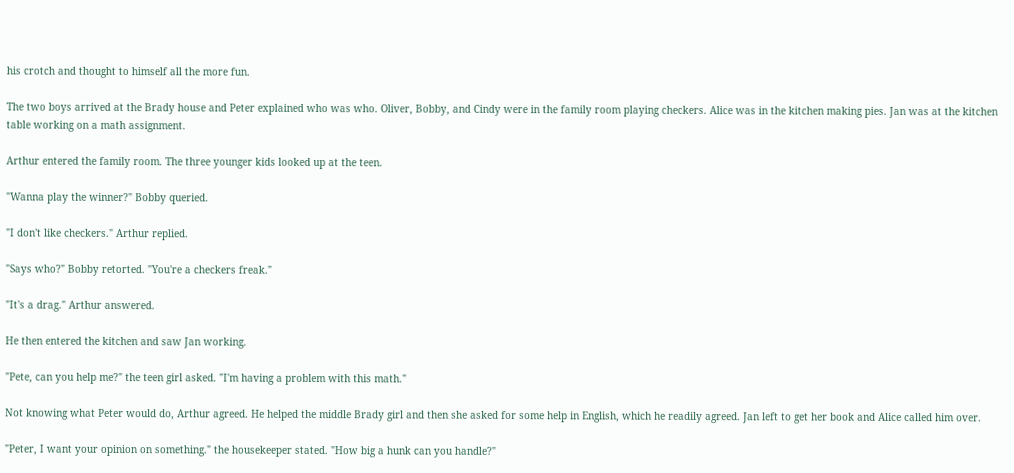his crotch and thought to himself all the more fun.

The two boys arrived at the Brady house and Peter explained who was who. Oliver, Bobby, and Cindy were in the family room playing checkers. Alice was in the kitchen making pies. Jan was at the kitchen table working on a math assignment.

Arthur entered the family room. The three younger kids looked up at the teen.

"Wanna play the winner?" Bobby queried.

"I don't like checkers." Arthur replied.

"Says who?" Bobby retorted. "You're a checkers freak."

"It's a drag." Arthur answered.

He then entered the kitchen and saw Jan working.

"Pete, can you help me?" the teen girl asked. "I'm having a problem with this math."

Not knowing what Peter would do, Arthur agreed. He helped the middle Brady girl and then she asked for some help in English, which he readily agreed. Jan left to get her book and Alice called him over.

"Peter, I want your opinion on something." the housekeeper stated. "How big a hunk can you handle?"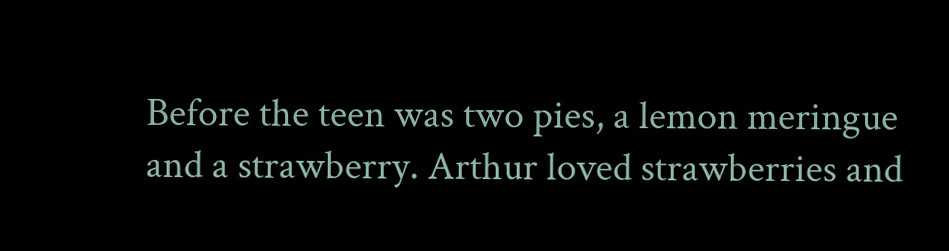Before the teen was two pies, a lemon meringue and a strawberry. Arthur loved strawberries and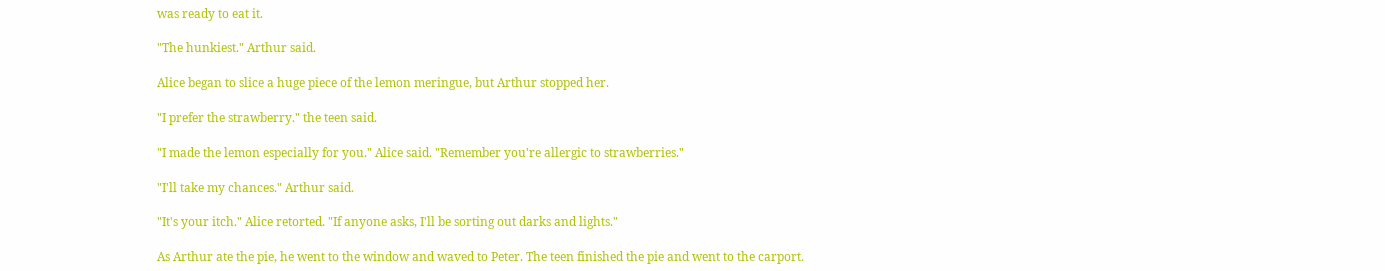was ready to eat it.

"The hunkiest." Arthur said.

Alice began to slice a huge piece of the lemon meringue, but Arthur stopped her.

"I prefer the strawberry." the teen said.

"I made the lemon especially for you." Alice said. "Remember you're allergic to strawberries."

"I'll take my chances." Arthur said.

"It's your itch." Alice retorted. "If anyone asks, I'll be sorting out darks and lights."

As Arthur ate the pie, he went to the window and waved to Peter. The teen finished the pie and went to the carport.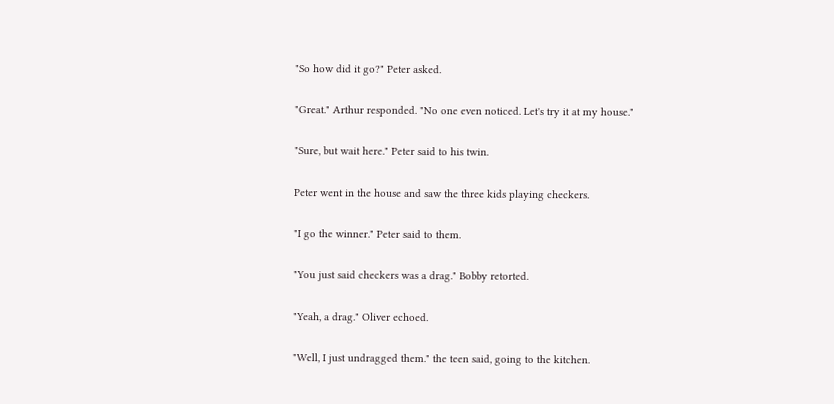"So how did it go?" Peter asked.

"Great." Arthur responded. "No one even noticed. Let's try it at my house."

"Sure, but wait here." Peter said to his twin.

Peter went in the house and saw the three kids playing checkers.

"I go the winner." Peter said to them.

"You just said checkers was a drag." Bobby retorted.

"Yeah, a drag." Oliver echoed.

"Well, I just undragged them." the teen said, going to the kitchen.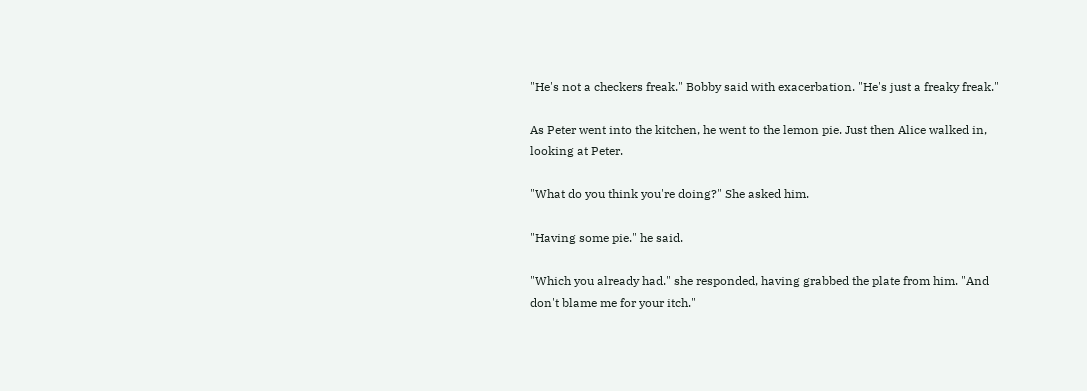"He's not a checkers freak." Bobby said with exacerbation. "He's just a freaky freak."

As Peter went into the kitchen, he went to the lemon pie. Just then Alice walked in, looking at Peter.

"What do you think you're doing?" She asked him.

"Having some pie." he said.

"Which you already had." she responded, having grabbed the plate from him. "And don't blame me for your itch."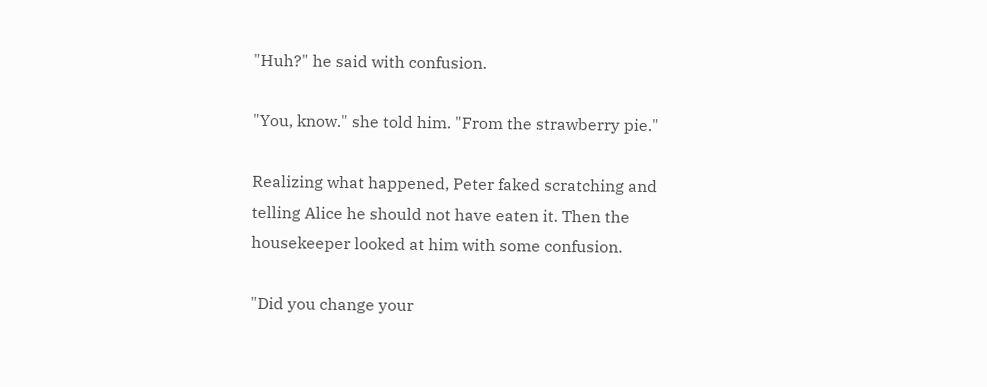"Huh?" he said with confusion.

"You, know." she told him. "From the strawberry pie."

Realizing what happened, Peter faked scratching and telling Alice he should not have eaten it. Then the housekeeper looked at him with some confusion.

"Did you change your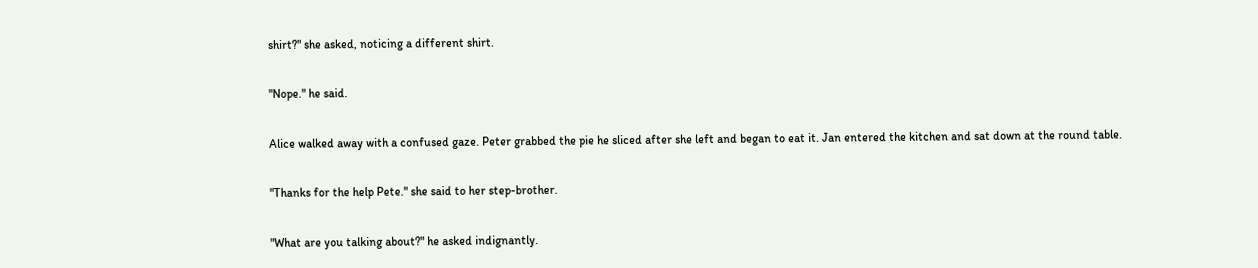shirt?" she asked, noticing a different shirt.

"Nope." he said.

Alice walked away with a confused gaze. Peter grabbed the pie he sliced after she left and began to eat it. Jan entered the kitchen and sat down at the round table.

"Thanks for the help Pete." she said to her step-brother.

"What are you talking about?" he asked indignantly.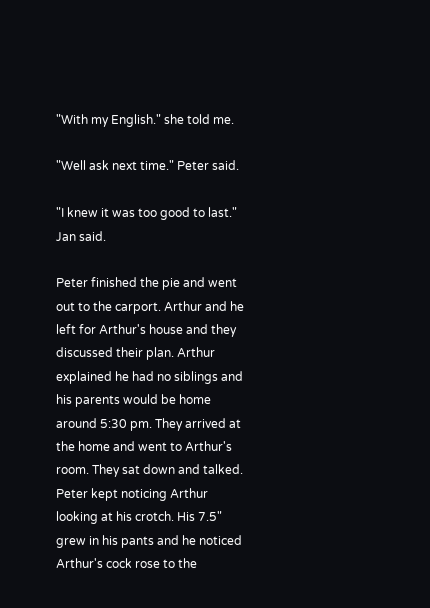"With my English." she told me.

"Well ask next time." Peter said.

"I knew it was too good to last." Jan said.

Peter finished the pie and went out to the carport. Arthur and he left for Arthur's house and they discussed their plan. Arthur explained he had no siblings and his parents would be home around 5:30 pm. They arrived at the home and went to Arthur's room. They sat down and talked. Peter kept noticing Arthur looking at his crotch. His 7.5" grew in his pants and he noticed Arthur's cock rose to the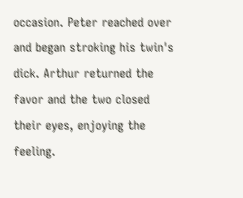occasion. Peter reached over and began stroking his twin's dick. Arthur returned the favor and the two closed their eyes, enjoying the feeling.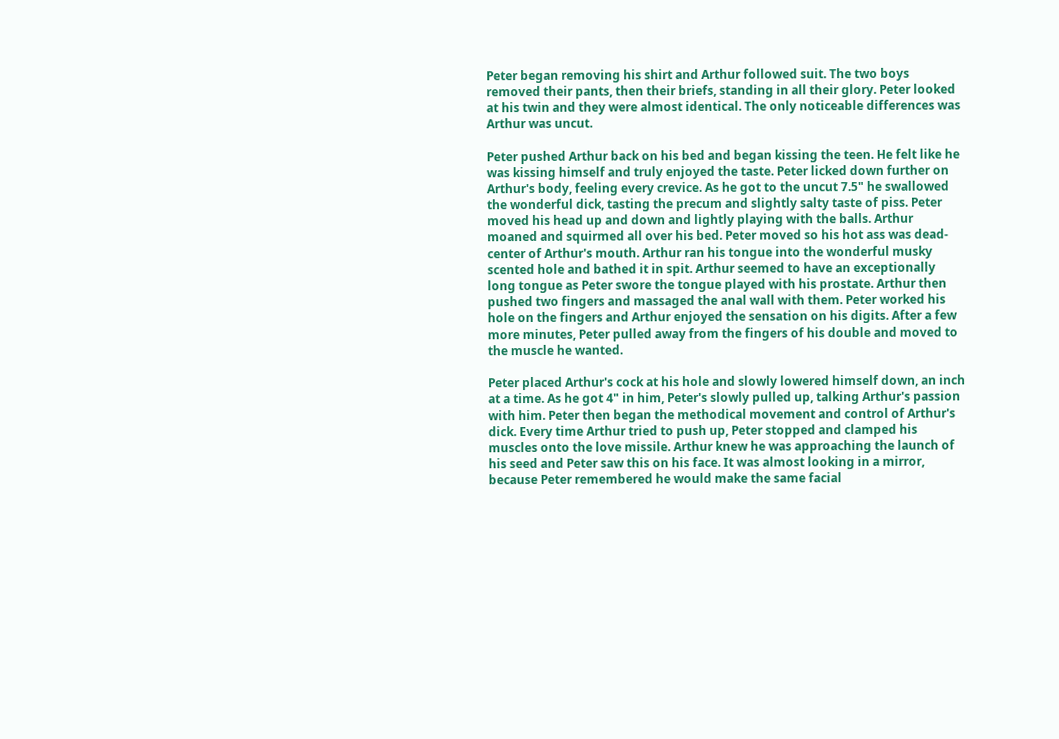Peter began removing his shirt and Arthur followed suit. The two boys removed their pants, then their briefs, standing in all their glory. Peter looked at his twin and they were almost identical. The only noticeable differences was Arthur was uncut.

Peter pushed Arthur back on his bed and began kissing the teen. He felt like he was kissing himself and truly enjoyed the taste. Peter licked down further on Arthur's body, feeling every crevice. As he got to the uncut 7.5" he swallowed the wonderful dick, tasting the precum and slightly salty taste of piss. Peter moved his head up and down and lightly playing with the balls. Arthur moaned and squirmed all over his bed. Peter moved so his hot ass was dead-center of Arthur's mouth. Arthur ran his tongue into the wonderful musky scented hole and bathed it in spit. Arthur seemed to have an exceptionally long tongue as Peter swore the tongue played with his prostate. Arthur then pushed two fingers and massaged the anal wall with them. Peter worked his hole on the fingers and Arthur enjoyed the sensation on his digits. After a few more minutes, Peter pulled away from the fingers of his double and moved to the muscle he wanted.

Peter placed Arthur's cock at his hole and slowly lowered himself down, an inch at a time. As he got 4" in him, Peter's slowly pulled up, talking Arthur's passion with him. Peter then began the methodical movement and control of Arthur's dick. Every time Arthur tried to push up, Peter stopped and clamped his muscles onto the love missile. Arthur knew he was approaching the launch of his seed and Peter saw this on his face. It was almost looking in a mirror, because Peter remembered he would make the same facial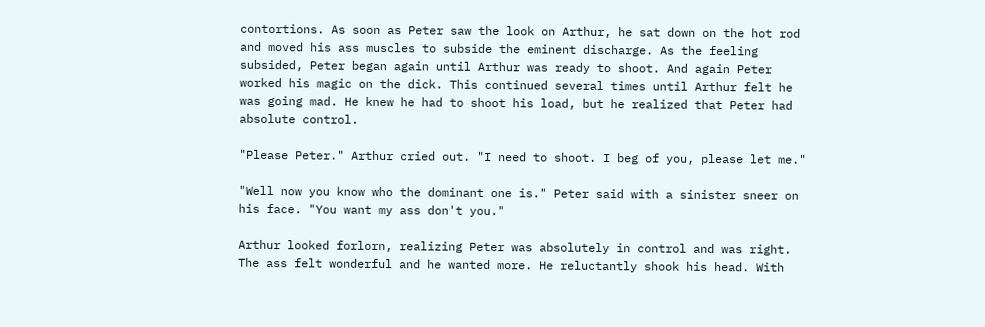contortions. As soon as Peter saw the look on Arthur, he sat down on the hot rod and moved his ass muscles to subside the eminent discharge. As the feeling subsided, Peter began again until Arthur was ready to shoot. And again Peter worked his magic on the dick. This continued several times until Arthur felt he was going mad. He knew he had to shoot his load, but he realized that Peter had absolute control.

"Please Peter." Arthur cried out. "I need to shoot. I beg of you, please let me."

"Well now you know who the dominant one is." Peter said with a sinister sneer on his face. "You want my ass don't you."

Arthur looked forlorn, realizing Peter was absolutely in control and was right. The ass felt wonderful and he wanted more. He reluctantly shook his head. With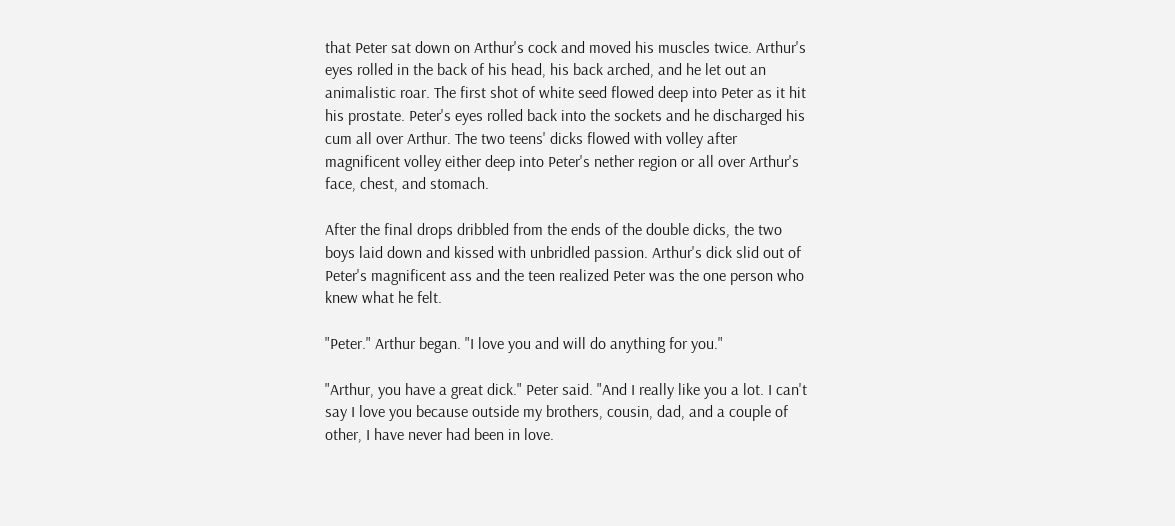that Peter sat down on Arthur's cock and moved his muscles twice. Arthur's eyes rolled in the back of his head, his back arched, and he let out an animalistic roar. The first shot of white seed flowed deep into Peter as it hit his prostate. Peter's eyes rolled back into the sockets and he discharged his cum all over Arthur. The two teens' dicks flowed with volley after magnificent volley either deep into Peter's nether region or all over Arthur's face, chest, and stomach.

After the final drops dribbled from the ends of the double dicks, the two boys laid down and kissed with unbridled passion. Arthur's dick slid out of Peter's magnificent ass and the teen realized Peter was the one person who knew what he felt.

"Peter." Arthur began. "I love you and will do anything for you."

"Arthur, you have a great dick." Peter said. "And I really like you a lot. I can't say I love you because outside my brothers, cousin, dad, and a couple of other, I have never had been in love.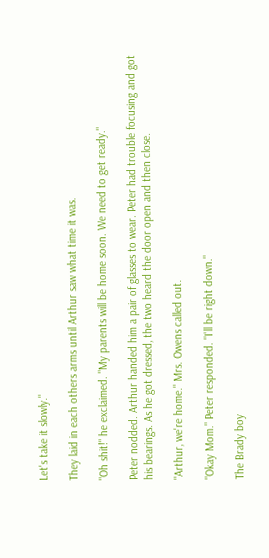Let's take it slowly."

They laid in each others arms until Arthur saw what time it was.

"Oh shit!" he exclaimed. "My parents will be home soon. We need to get ready."

Peter nodded. Arthur handed him a pair of glasses to wear. Peter had trouble focusing and got his bearings. As he got dressed, the two heard the door open and then close.

"Arthur, we're home." Mrs. Owens called out.

"Okay Mom." Peter responded. "I'll be right down."

The Brady boy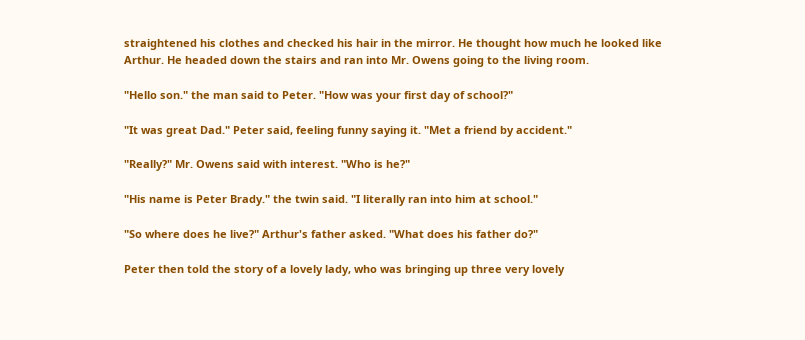straightened his clothes and checked his hair in the mirror. He thought how much he looked like Arthur. He headed down the stairs and ran into Mr. Owens going to the living room.

"Hello son." the man said to Peter. "How was your first day of school?"

"It was great Dad." Peter said, feeling funny saying it. "Met a friend by accident."

"Really?" Mr. Owens said with interest. "Who is he?"

"His name is Peter Brady." the twin said. "I literally ran into him at school."

"So where does he live?" Arthur's father asked. "What does his father do?"

Peter then told the story of a lovely lady, who was bringing up three very lovely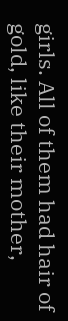girls. All of them had hair of gold, like their mother,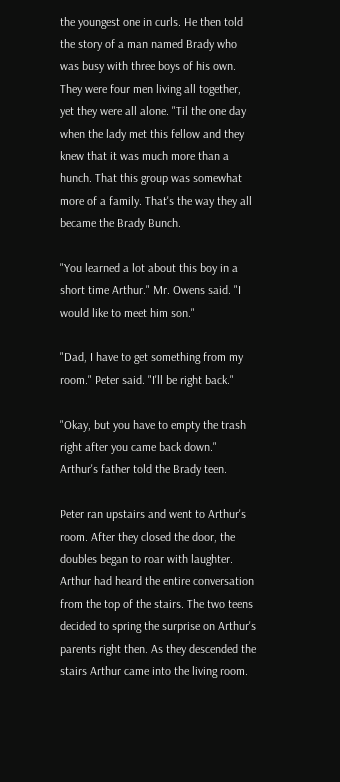the youngest one in curls. He then told the story of a man named Brady who was busy with three boys of his own. They were four men living all together, yet they were all alone. "Til the one day when the lady met this fellow and they knew that it was much more than a hunch. That this group was somewhat more of a family. That's the way they all became the Brady Bunch.

"You learned a lot about this boy in a short time Arthur." Mr. Owens said. "I would like to meet him son."

"Dad, I have to get something from my room." Peter said. "I'll be right back."

"Okay, but you have to empty the trash right after you came back down." Arthur's father told the Brady teen.

Peter ran upstairs and went to Arthur's room. After they closed the door, the doubles began to roar with laughter. Arthur had heard the entire conversation from the top of the stairs. The two teens decided to spring the surprise on Arthur's parents right then. As they descended the stairs Arthur came into the living room.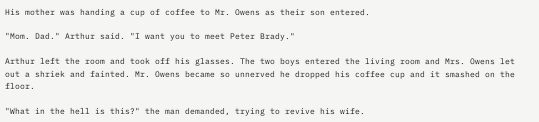His mother was handing a cup of coffee to Mr. Owens as their son entered.

"Mom. Dad." Arthur said. "I want you to meet Peter Brady."

Arthur left the room and took off his glasses. The two boys entered the living room and Mrs. Owens let out a shriek and fainted. Mr. Owens became so unnerved he dropped his coffee cup and it smashed on the floor.

"What in the hell is this?" the man demanded, trying to revive his wife.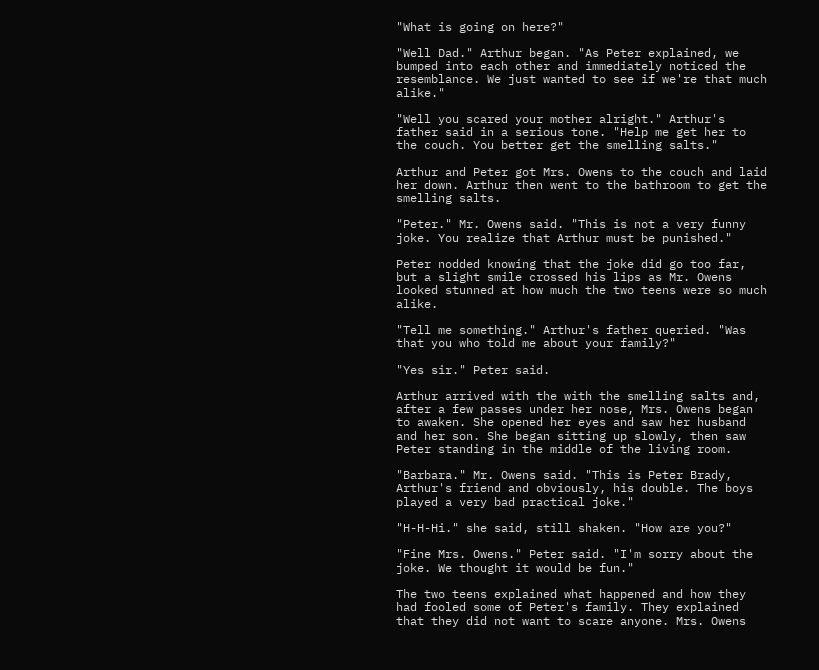"What is going on here?"

"Well Dad." Arthur began. "As Peter explained, we bumped into each other and immediately noticed the resemblance. We just wanted to see if we're that much alike."

"Well you scared your mother alright." Arthur's father said in a serious tone. "Help me get her to the couch. You better get the smelling salts."

Arthur and Peter got Mrs. Owens to the couch and laid her down. Arthur then went to the bathroom to get the smelling salts.

"Peter." Mr. Owens said. "This is not a very funny joke. You realize that Arthur must be punished."

Peter nodded knowing that the joke did go too far, but a slight smile crossed his lips as Mr. Owens looked stunned at how much the two teens were so much alike.

"Tell me something." Arthur's father queried. "Was that you who told me about your family?"

"Yes sir." Peter said.

Arthur arrived with the with the smelling salts and, after a few passes under her nose, Mrs. Owens began to awaken. She opened her eyes and saw her husband and her son. She began sitting up slowly, then saw Peter standing in the middle of the living room.

"Barbara." Mr. Owens said. "This is Peter Brady, Arthur's friend and obviously, his double. The boys played a very bad practical joke."

"H-H-Hi." she said, still shaken. "How are you?"

"Fine Mrs. Owens." Peter said. "I'm sorry about the joke. We thought it would be fun."

The two teens explained what happened and how they had fooled some of Peter's family. They explained that they did not want to scare anyone. Mrs. Owens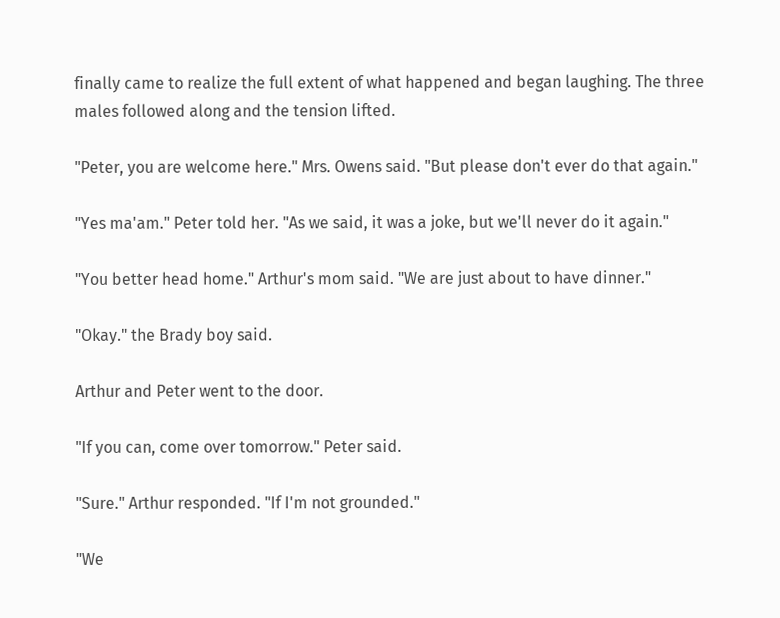finally came to realize the full extent of what happened and began laughing. The three males followed along and the tension lifted.

"Peter, you are welcome here." Mrs. Owens said. "But please don't ever do that again."

"Yes ma'am." Peter told her. "As we said, it was a joke, but we'll never do it again."

"You better head home." Arthur's mom said. "We are just about to have dinner."

"Okay." the Brady boy said.

Arthur and Peter went to the door.

"If you can, come over tomorrow." Peter said.

"Sure." Arthur responded. "If I'm not grounded."

"We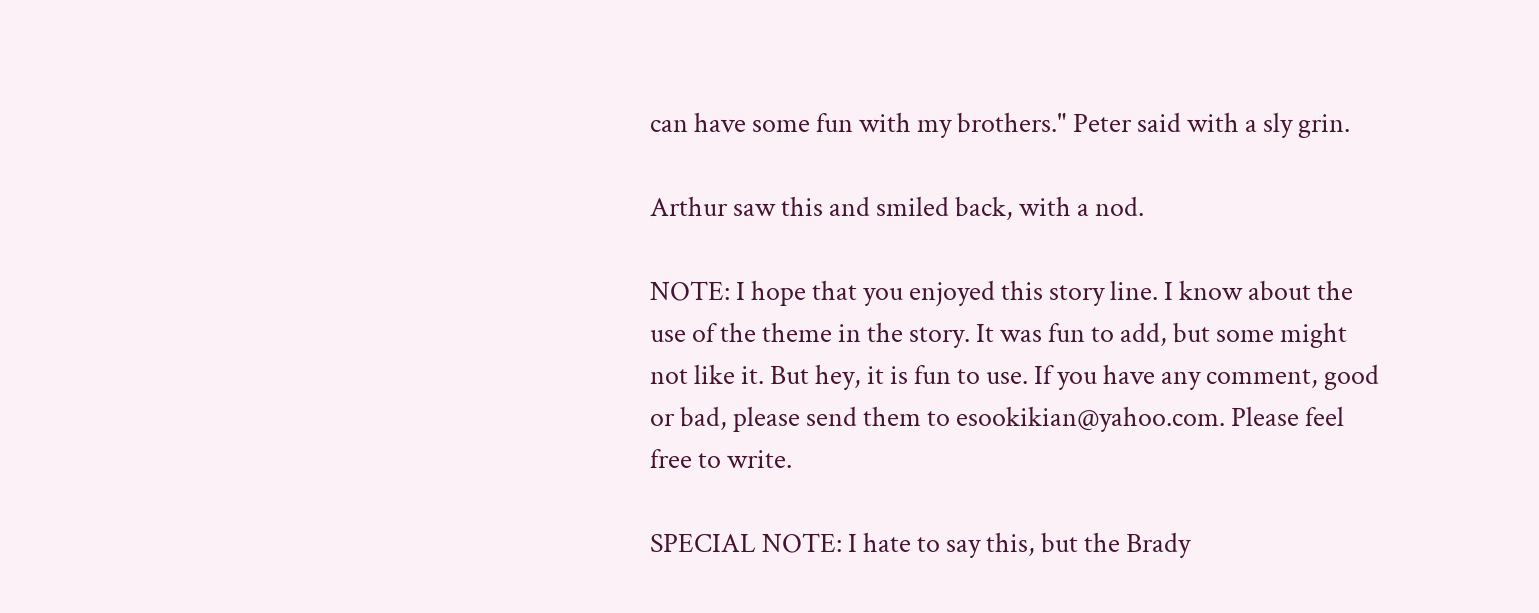can have some fun with my brothers." Peter said with a sly grin.

Arthur saw this and smiled back, with a nod.

NOTE: I hope that you enjoyed this story line. I know about the use of the theme in the story. It was fun to add, but some might not like it. But hey, it is fun to use. If you have any comment, good or bad, please send them to esookikian@yahoo.com. Please feel free to write.

SPECIAL NOTE: I hate to say this, but the Brady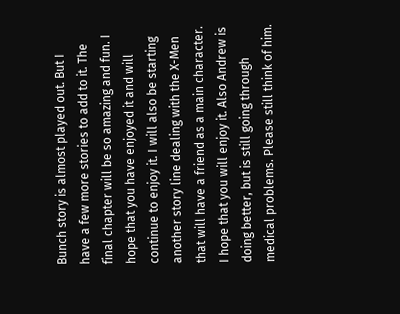Bunch story is almost played out. But I have a few more stories to add to it. The final chapter will be so amazing and fun. I hope that you have enjoyed it and will continue to enjoy it. I will also be starting another story line dealing with the X-Men that will have a friend as a main character. I hope that you will enjoy it. Also Andrew is doing better, but is still going through medical problems. Please still think of him.